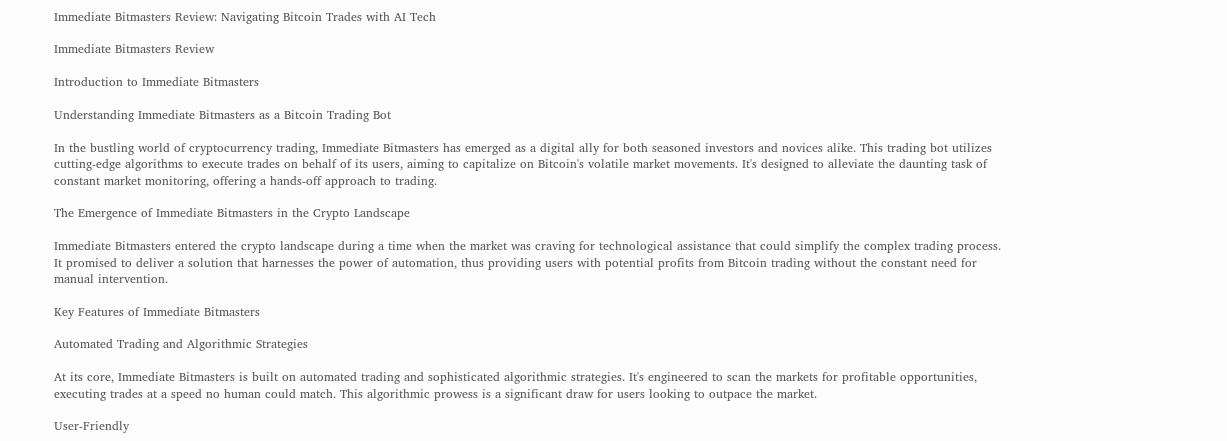Immediate Bitmasters Review: Navigating Bitcoin Trades with AI Tech

Immediate Bitmasters Review

Introduction to Immediate Bitmasters

Understanding Immediate Bitmasters as a Bitcoin Trading Bot

In the bustling world of cryptocurrency trading, Immediate Bitmasters has emerged as a digital ally for both seasoned investors and novices alike. This trading bot utilizes cutting-edge algorithms to execute trades on behalf of its users, aiming to capitalize on Bitcoin's volatile market movements. It's designed to alleviate the daunting task of constant market monitoring, offering a hands-off approach to trading.

The Emergence of Immediate Bitmasters in the Crypto Landscape

Immediate Bitmasters entered the crypto landscape during a time when the market was craving for technological assistance that could simplify the complex trading process. It promised to deliver a solution that harnesses the power of automation, thus providing users with potential profits from Bitcoin trading without the constant need for manual intervention.

Key Features of Immediate Bitmasters

Automated Trading and Algorithmic Strategies

At its core, Immediate Bitmasters is built on automated trading and sophisticated algorithmic strategies. It's engineered to scan the markets for profitable opportunities, executing trades at a speed no human could match. This algorithmic prowess is a significant draw for users looking to outpace the market.

User-Friendly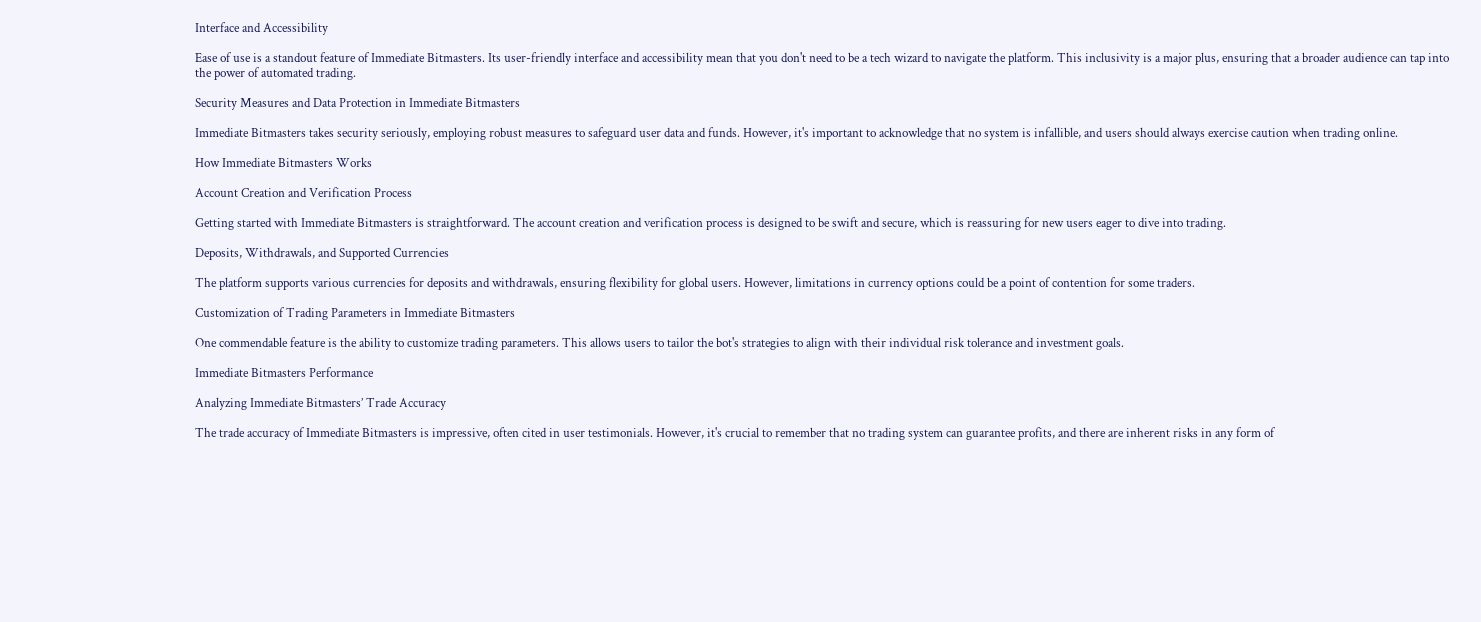Interface and Accessibility

Ease of use is a standout feature of Immediate Bitmasters. Its user-friendly interface and accessibility mean that you don't need to be a tech wizard to navigate the platform. This inclusivity is a major plus, ensuring that a broader audience can tap into the power of automated trading.

Security Measures and Data Protection in Immediate Bitmasters

Immediate Bitmasters takes security seriously, employing robust measures to safeguard user data and funds. However, it's important to acknowledge that no system is infallible, and users should always exercise caution when trading online.

How Immediate Bitmasters Works

Account Creation and Verification Process

Getting started with Immediate Bitmasters is straightforward. The account creation and verification process is designed to be swift and secure, which is reassuring for new users eager to dive into trading.

Deposits, Withdrawals, and Supported Currencies

The platform supports various currencies for deposits and withdrawals, ensuring flexibility for global users. However, limitations in currency options could be a point of contention for some traders.

Customization of Trading Parameters in Immediate Bitmasters

One commendable feature is the ability to customize trading parameters. This allows users to tailor the bot's strategies to align with their individual risk tolerance and investment goals.

Immediate Bitmasters Performance

Analyzing Immediate Bitmasters’ Trade Accuracy

The trade accuracy of Immediate Bitmasters is impressive, often cited in user testimonials. However, it's crucial to remember that no trading system can guarantee profits, and there are inherent risks in any form of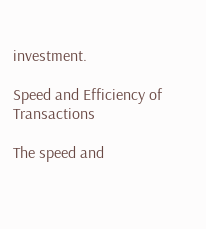investment.

Speed and Efficiency of Transactions

The speed and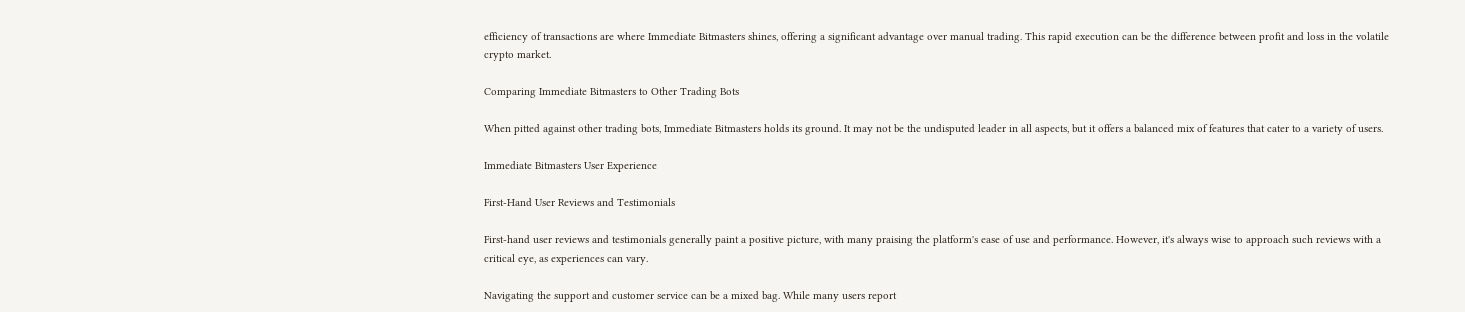efficiency of transactions are where Immediate Bitmasters shines, offering a significant advantage over manual trading. This rapid execution can be the difference between profit and loss in the volatile crypto market.

Comparing Immediate Bitmasters to Other Trading Bots

When pitted against other trading bots, Immediate Bitmasters holds its ground. It may not be the undisputed leader in all aspects, but it offers a balanced mix of features that cater to a variety of users.

Immediate Bitmasters User Experience

First-Hand User Reviews and Testimonials

First-hand user reviews and testimonials generally paint a positive picture, with many praising the platform's ease of use and performance. However, it's always wise to approach such reviews with a critical eye, as experiences can vary.

Navigating the support and customer service can be a mixed bag. While many users report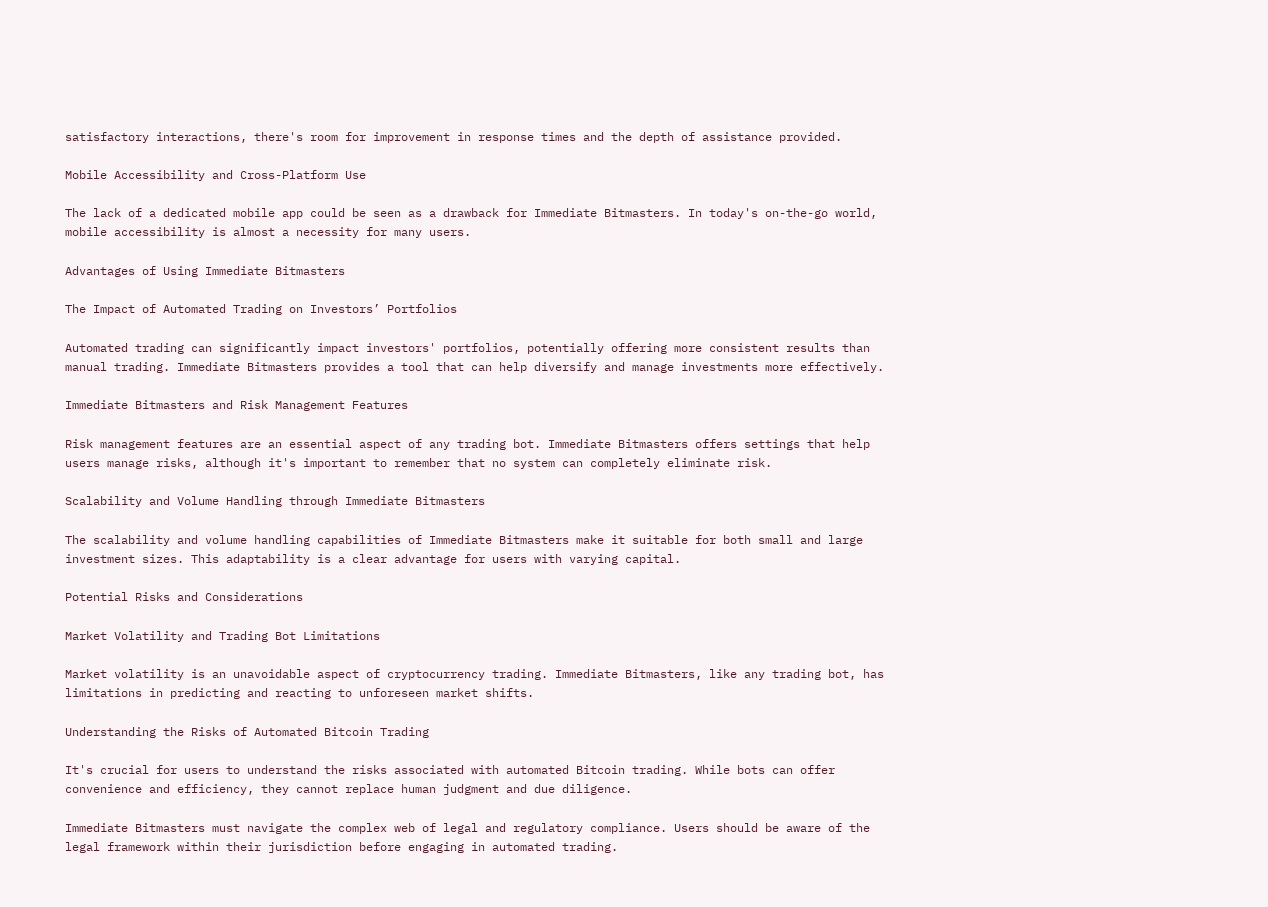satisfactory interactions, there's room for improvement in response times and the depth of assistance provided.

Mobile Accessibility and Cross-Platform Use

The lack of a dedicated mobile app could be seen as a drawback for Immediate Bitmasters. In today's on-the-go world, mobile accessibility is almost a necessity for many users.

Advantages of Using Immediate Bitmasters

The Impact of Automated Trading on Investors’ Portfolios

Automated trading can significantly impact investors' portfolios, potentially offering more consistent results than manual trading. Immediate Bitmasters provides a tool that can help diversify and manage investments more effectively.

Immediate Bitmasters and Risk Management Features

Risk management features are an essential aspect of any trading bot. Immediate Bitmasters offers settings that help users manage risks, although it's important to remember that no system can completely eliminate risk.

Scalability and Volume Handling through Immediate Bitmasters

The scalability and volume handling capabilities of Immediate Bitmasters make it suitable for both small and large investment sizes. This adaptability is a clear advantage for users with varying capital.

Potential Risks and Considerations

Market Volatility and Trading Bot Limitations

Market volatility is an unavoidable aspect of cryptocurrency trading. Immediate Bitmasters, like any trading bot, has limitations in predicting and reacting to unforeseen market shifts.

Understanding the Risks of Automated Bitcoin Trading

It's crucial for users to understand the risks associated with automated Bitcoin trading. While bots can offer convenience and efficiency, they cannot replace human judgment and due diligence.

Immediate Bitmasters must navigate the complex web of legal and regulatory compliance. Users should be aware of the legal framework within their jurisdiction before engaging in automated trading.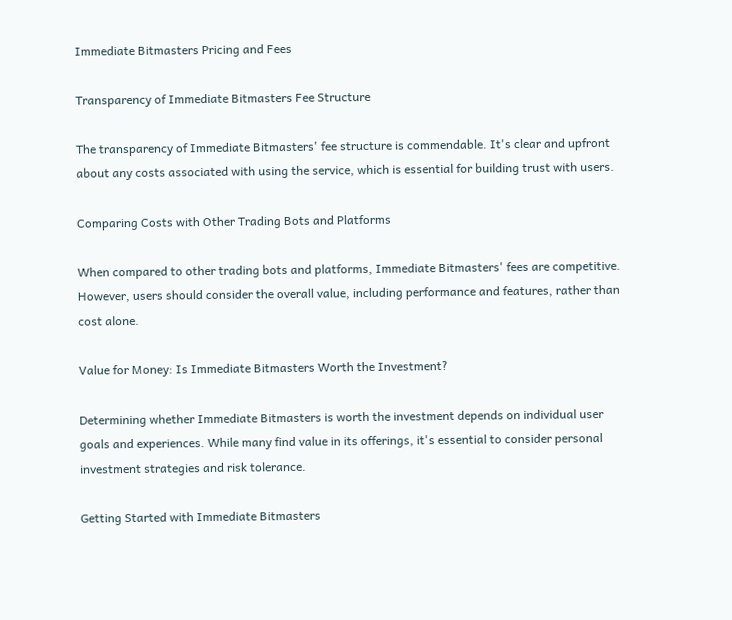Immediate Bitmasters Pricing and Fees

Transparency of Immediate Bitmasters Fee Structure

The transparency of Immediate Bitmasters' fee structure is commendable. It's clear and upfront about any costs associated with using the service, which is essential for building trust with users.

Comparing Costs with Other Trading Bots and Platforms

When compared to other trading bots and platforms, Immediate Bitmasters' fees are competitive. However, users should consider the overall value, including performance and features, rather than cost alone.

Value for Money: Is Immediate Bitmasters Worth the Investment?

Determining whether Immediate Bitmasters is worth the investment depends on individual user goals and experiences. While many find value in its offerings, it's essential to consider personal investment strategies and risk tolerance.

Getting Started with Immediate Bitmasters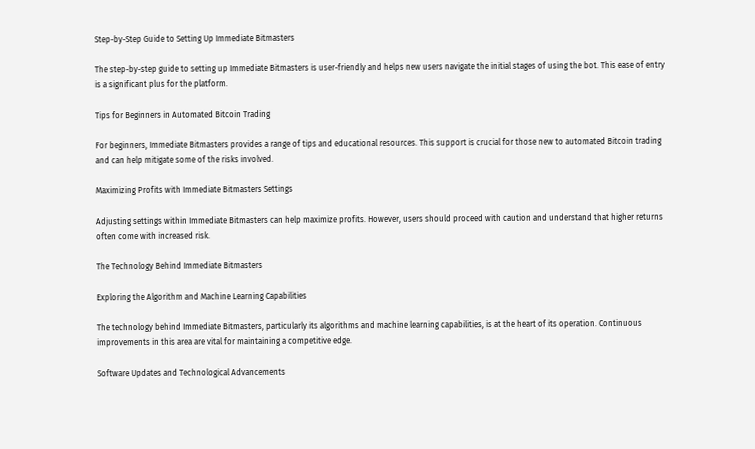Step-by-Step Guide to Setting Up Immediate Bitmasters

The step-by-step guide to setting up Immediate Bitmasters is user-friendly and helps new users navigate the initial stages of using the bot. This ease of entry is a significant plus for the platform.

Tips for Beginners in Automated Bitcoin Trading

For beginners, Immediate Bitmasters provides a range of tips and educational resources. This support is crucial for those new to automated Bitcoin trading and can help mitigate some of the risks involved.

Maximizing Profits with Immediate Bitmasters Settings

Adjusting settings within Immediate Bitmasters can help maximize profits. However, users should proceed with caution and understand that higher returns often come with increased risk.

The Technology Behind Immediate Bitmasters

Exploring the Algorithm and Machine Learning Capabilities

The technology behind Immediate Bitmasters, particularly its algorithms and machine learning capabilities, is at the heart of its operation. Continuous improvements in this area are vital for maintaining a competitive edge.

Software Updates and Technological Advancements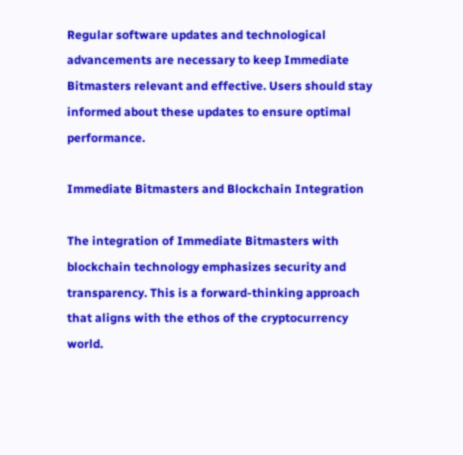Regular software updates and technological advancements are necessary to keep Immediate Bitmasters relevant and effective. Users should stay informed about these updates to ensure optimal performance.

Immediate Bitmasters and Blockchain Integration

The integration of Immediate Bitmasters with blockchain technology emphasizes security and transparency. This is a forward-thinking approach that aligns with the ethos of the cryptocurrency world.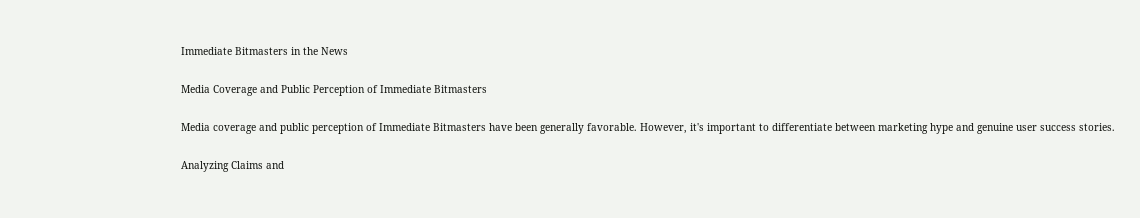Immediate Bitmasters in the News

Media Coverage and Public Perception of Immediate Bitmasters

Media coverage and public perception of Immediate Bitmasters have been generally favorable. However, it's important to differentiate between marketing hype and genuine user success stories.

Analyzing Claims and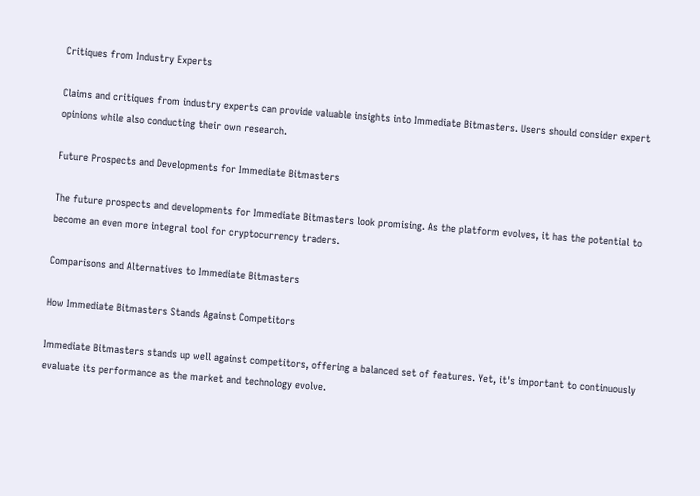Critiques from Industry Experts

Claims and critiques from industry experts can provide valuable insights into Immediate Bitmasters. Users should consider expert opinions while also conducting their own research.

Future Prospects and Developments for Immediate Bitmasters

The future prospects and developments for Immediate Bitmasters look promising. As the platform evolves, it has the potential to become an even more integral tool for cryptocurrency traders.

Comparisons and Alternatives to Immediate Bitmasters

How Immediate Bitmasters Stands Against Competitors

Immediate Bitmasters stands up well against competitors, offering a balanced set of features. Yet, it's important to continuously evaluate its performance as the market and technology evolve.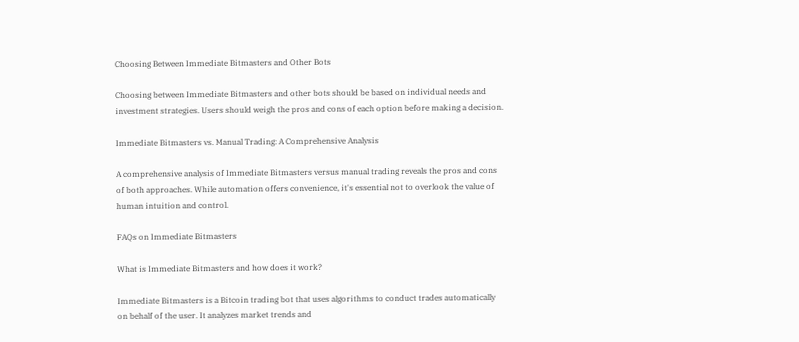Choosing Between Immediate Bitmasters and Other Bots

Choosing between Immediate Bitmasters and other bots should be based on individual needs and investment strategies. Users should weigh the pros and cons of each option before making a decision.

Immediate Bitmasters vs. Manual Trading: A Comprehensive Analysis

A comprehensive analysis of Immediate Bitmasters versus manual trading reveals the pros and cons of both approaches. While automation offers convenience, it's essential not to overlook the value of human intuition and control.

FAQs on Immediate Bitmasters

What is Immediate Bitmasters and how does it work?

Immediate Bitmasters is a Bitcoin trading bot that uses algorithms to conduct trades automatically on behalf of the user. It analyzes market trends and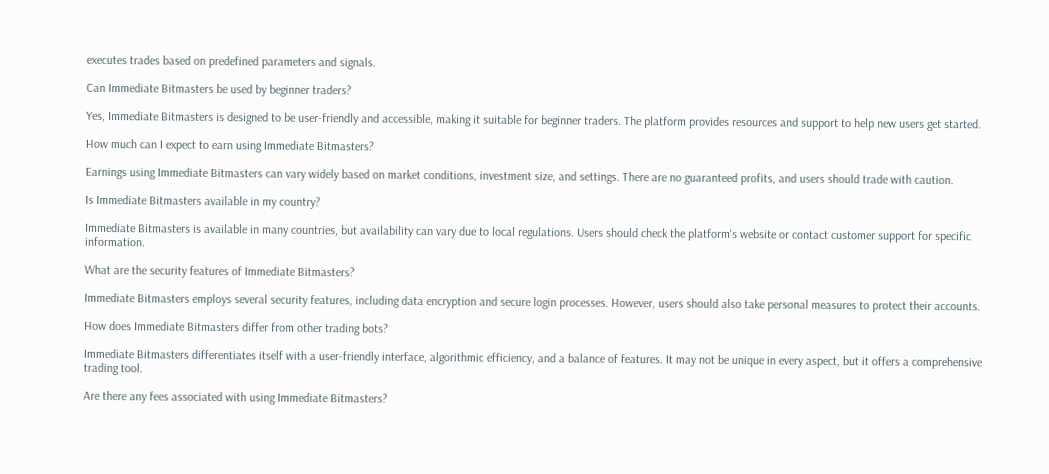executes trades based on predefined parameters and signals.

Can Immediate Bitmasters be used by beginner traders?

Yes, Immediate Bitmasters is designed to be user-friendly and accessible, making it suitable for beginner traders. The platform provides resources and support to help new users get started.

How much can I expect to earn using Immediate Bitmasters?

Earnings using Immediate Bitmasters can vary widely based on market conditions, investment size, and settings. There are no guaranteed profits, and users should trade with caution.

Is Immediate Bitmasters available in my country?

Immediate Bitmasters is available in many countries, but availability can vary due to local regulations. Users should check the platform's website or contact customer support for specific information.

What are the security features of Immediate Bitmasters?

Immediate Bitmasters employs several security features, including data encryption and secure login processes. However, users should also take personal measures to protect their accounts.

How does Immediate Bitmasters differ from other trading bots?

Immediate Bitmasters differentiates itself with a user-friendly interface, algorithmic efficiency, and a balance of features. It may not be unique in every aspect, but it offers a comprehensive trading tool.

Are there any fees associated with using Immediate Bitmasters?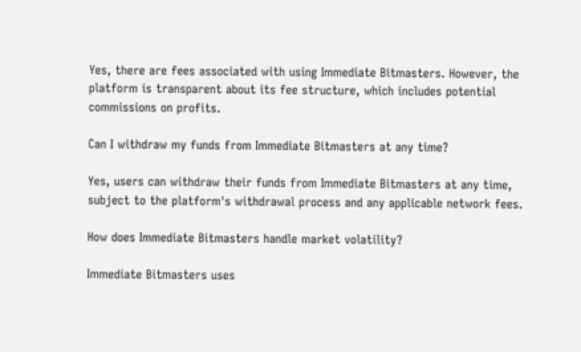Yes, there are fees associated with using Immediate Bitmasters. However, the platform is transparent about its fee structure, which includes potential commissions on profits.

Can I withdraw my funds from Immediate Bitmasters at any time?

Yes, users can withdraw their funds from Immediate Bitmasters at any time, subject to the platform's withdrawal process and any applicable network fees.

How does Immediate Bitmasters handle market volatility?

Immediate Bitmasters uses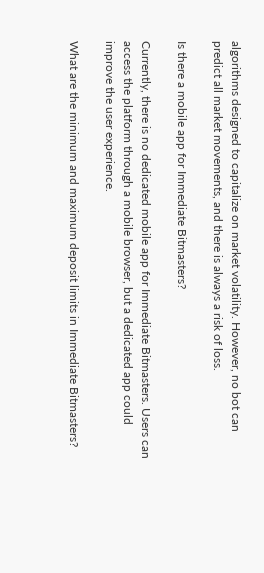algorithms designed to capitalize on market volatility. However, no bot can predict all market movements, and there is always a risk of loss.

Is there a mobile app for Immediate Bitmasters?

Currently, there is no dedicated mobile app for Immediate Bitmasters. Users can access the platform through a mobile browser, but a dedicated app could improve the user experience.

What are the minimum and maximum deposit limits in Immediate Bitmasters?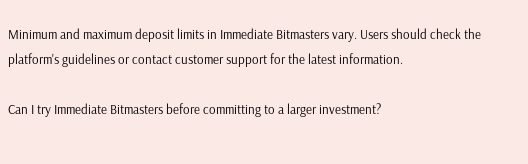Minimum and maximum deposit limits in Immediate Bitmasters vary. Users should check the platform's guidelines or contact customer support for the latest information.

Can I try Immediate Bitmasters before committing to a larger investment?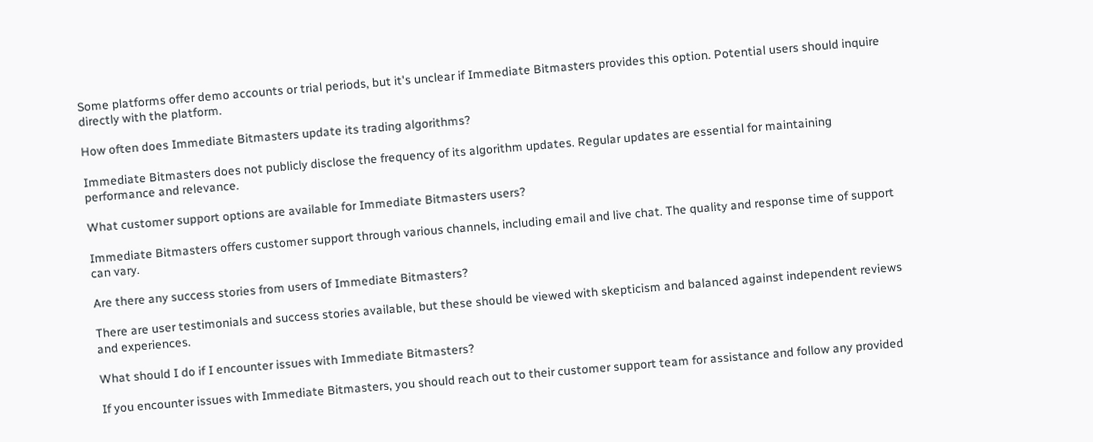Some platforms offer demo accounts or trial periods, but it's unclear if Immediate Bitmasters provides this option. Potential users should inquire directly with the platform.

How often does Immediate Bitmasters update its trading algorithms?

Immediate Bitmasters does not publicly disclose the frequency of its algorithm updates. Regular updates are essential for maintaining performance and relevance.

What customer support options are available for Immediate Bitmasters users?

Immediate Bitmasters offers customer support through various channels, including email and live chat. The quality and response time of support can vary.

Are there any success stories from users of Immediate Bitmasters?

There are user testimonials and success stories available, but these should be viewed with skepticism and balanced against independent reviews and experiences.

What should I do if I encounter issues with Immediate Bitmasters?

If you encounter issues with Immediate Bitmasters, you should reach out to their customer support team for assistance and follow any provided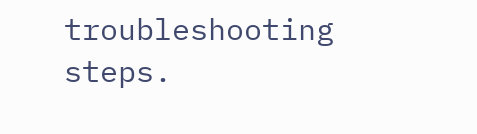troubleshooting steps.